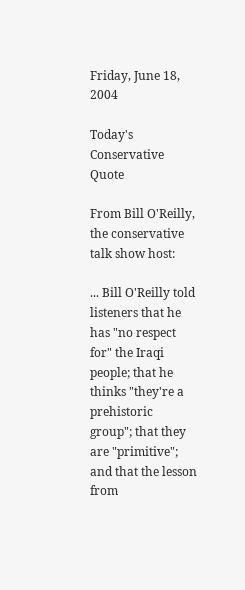Friday, June 18, 2004

Today's Conservative Quote

From Bill O'Reilly, the conservative talk show host:

... Bill O'Reilly told listeners that he has "no respect for" the Iraqi people; that he thinks "they're a prehistoric group"; that they are "primitive"; and that the lesson from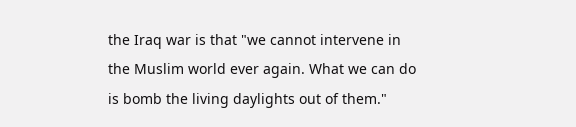the Iraq war is that "we cannot intervene in the Muslim world ever again. What we can do is bomb the living daylights out of them."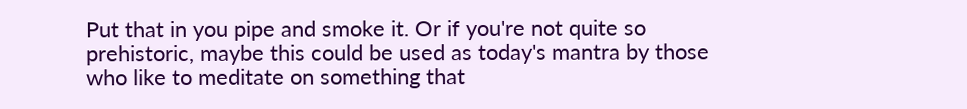Put that in you pipe and smoke it. Or if you're not quite so prehistoric, maybe this could be used as today's mantra by those who like to meditate on something that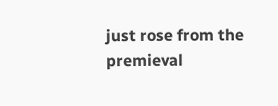just rose from the premieval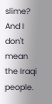slime? And I don't mean the Iraqi people.